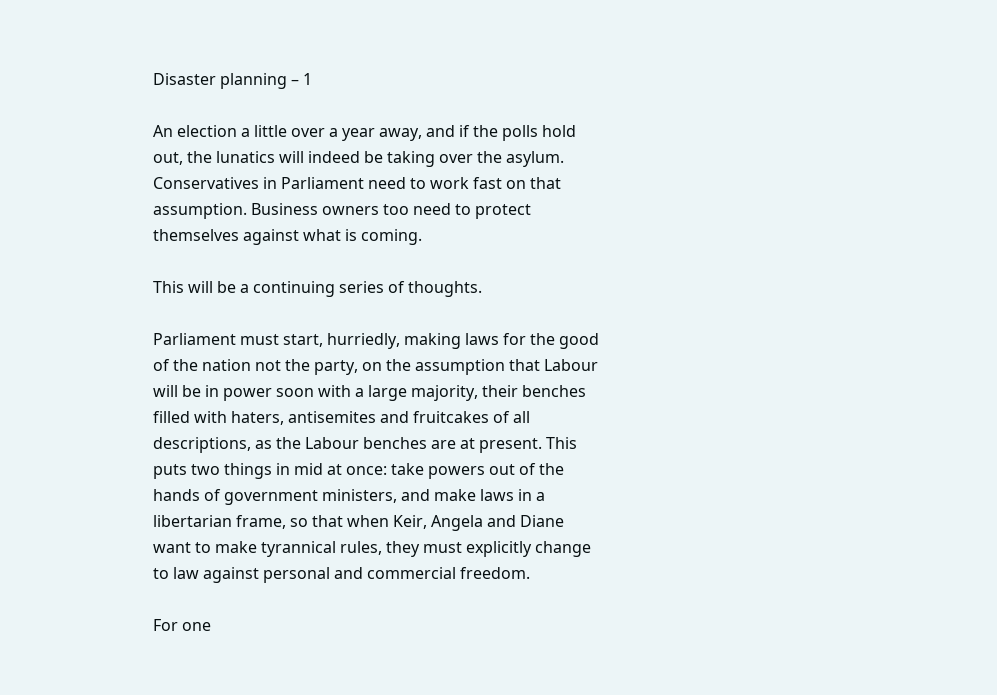Disaster planning – 1

An election a little over a year away, and if the polls hold out, the lunatics will indeed be taking over the asylum. Conservatives in Parliament need to work fast on that assumption. Business owners too need to protect themselves against what is coming.

This will be a continuing series of thoughts.

Parliament must start, hurriedly, making laws for the good of the nation not the party, on the assumption that Labour will be in power soon with a large majority, their benches filled with haters, antisemites and fruitcakes of all descriptions, as the Labour benches are at present. This puts two things in mid at once: take powers out of the hands of government ministers, and make laws in a libertarian frame, so that when Keir, Angela and Diane want to make tyrannical rules, they must explicitly change to law against personal and commercial freedom.

For one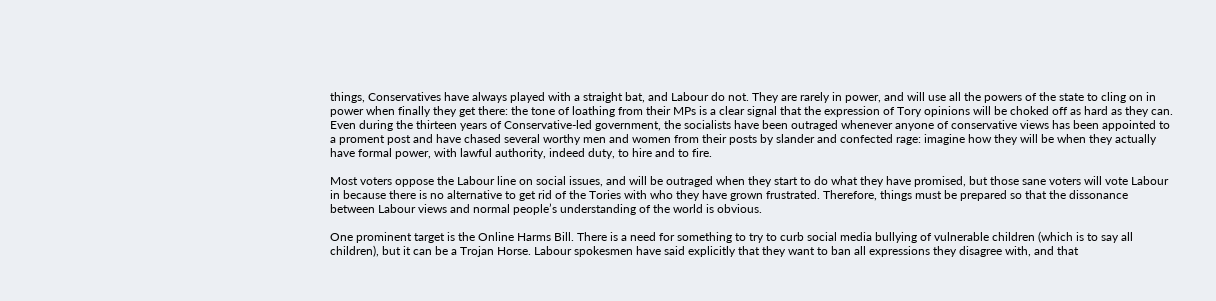things, Conservatives have always played with a straight bat, and Labour do not. They are rarely in power, and will use all the powers of the state to cling on in power when finally they get there: the tone of loathing from their MPs is a clear signal that the expression of Tory opinions will be choked off as hard as they can. Even during the thirteen years of Conservative-led government, the socialists have been outraged whenever anyone of conservative views has been appointed to a proment post and have chased several worthy men and women from their posts by slander and confected rage: imagine how they will be when they actually have formal power, with lawful authority, indeed duty, to hire and to fire.

Most voters oppose the Labour line on social issues, and will be outraged when they start to do what they have promised, but those sane voters will vote Labour in because there is no alternative to get rid of the Tories with who they have grown frustrated. Therefore, things must be prepared so that the dissonance between Labour views and normal people’s understanding of the world is obvious.

One prominent target is the Online Harms Bill. There is a need for something to try to curb social media bullying of vulnerable children (which is to say all children), but it can be a Trojan Horse. Labour spokesmen have said explicitly that they want to ban all expressions they disagree with, and that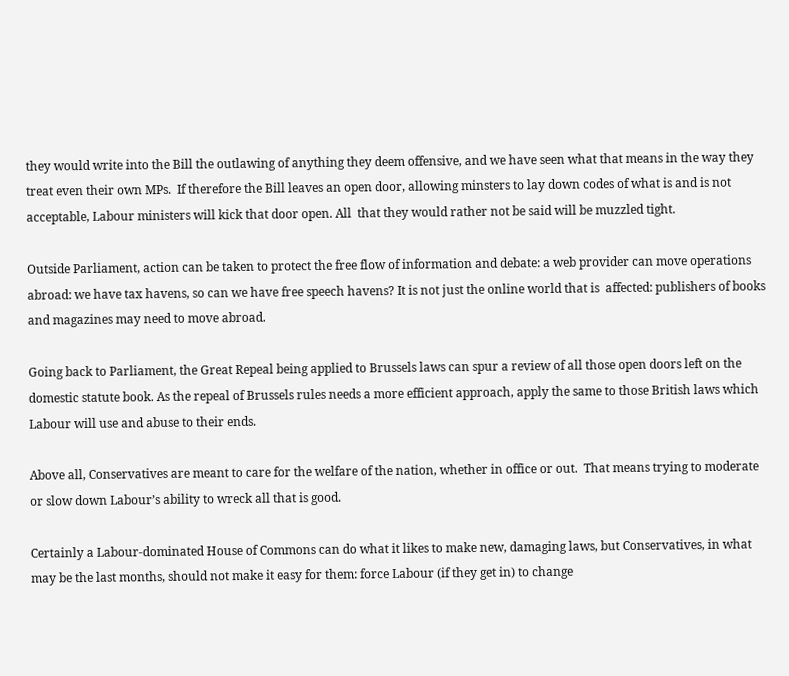they would write into the Bill the outlawing of anything they deem offensive, and we have seen what that means in the way they treat even their own MPs.  If therefore the Bill leaves an open door, allowing minsters to lay down codes of what is and is not acceptable, Labour ministers will kick that door open. All  that they would rather not be said will be muzzled tight.

Outside Parliament, action can be taken to protect the free flow of information and debate: a web provider can move operations abroad: we have tax havens, so can we have free speech havens? It is not just the online world that is  affected: publishers of books and magazines may need to move abroad.

Going back to Parliament, the Great Repeal being applied to Brussels laws can spur a review of all those open doors left on the domestic statute book. As the repeal of Brussels rules needs a more efficient approach, apply the same to those British laws which Labour will use and abuse to their ends.

Above all, Conservatives are meant to care for the welfare of the nation, whether in office or out.  That means trying to moderate or slow down Labour’s ability to wreck all that is good.

Certainly a Labour-dominated House of Commons can do what it likes to make new, damaging laws, but Conservatives, in what may be the last months, should not make it easy for them: force Labour (if they get in) to change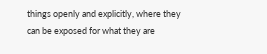things openly and explicitly, where they can be exposed for what they are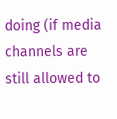doing (if media channels are still allowed to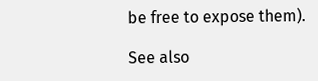be free to expose them).

See also